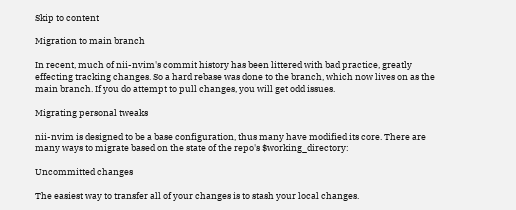Skip to content

Migration to main branch

In recent, much of nii-nvim's commit history has been littered with bad practice, greatly effecting tracking changes. So a hard rebase was done to the branch, which now lives on as the main branch. If you do attempt to pull changes, you will get odd issues.

Migrating personal tweaks

nii-nvim is designed to be a base configuration, thus many have modified its core. There are many ways to migrate based on the state of the repo's $working_directory:

Uncommitted changes

The easiest way to transfer all of your changes is to stash your local changes.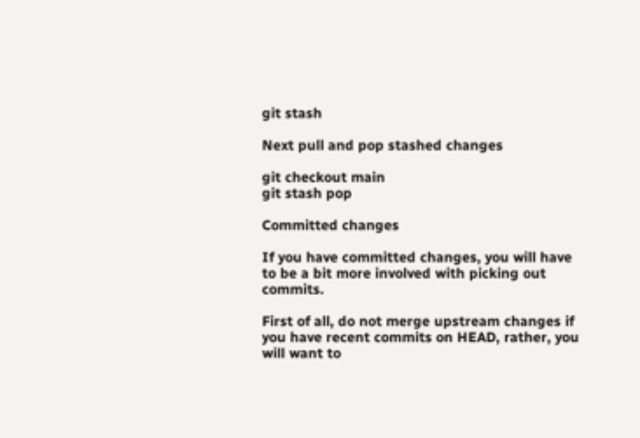git stash

Next pull and pop stashed changes

git checkout main
git stash pop

Committed changes

If you have committed changes, you will have to be a bit more involved with picking out commits.

First of all, do not merge upstream changes if you have recent commits on HEAD, rather, you will want to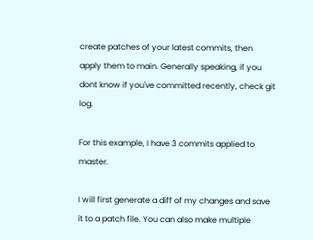create patches of your latest commits, then apply them to main. Generally speaking, if you dont know if you've committed recently, check git log.

For this example, I have 3 commits applied to master.

I will first generate a diff of my changes and save it to a patch file. You can also make multiple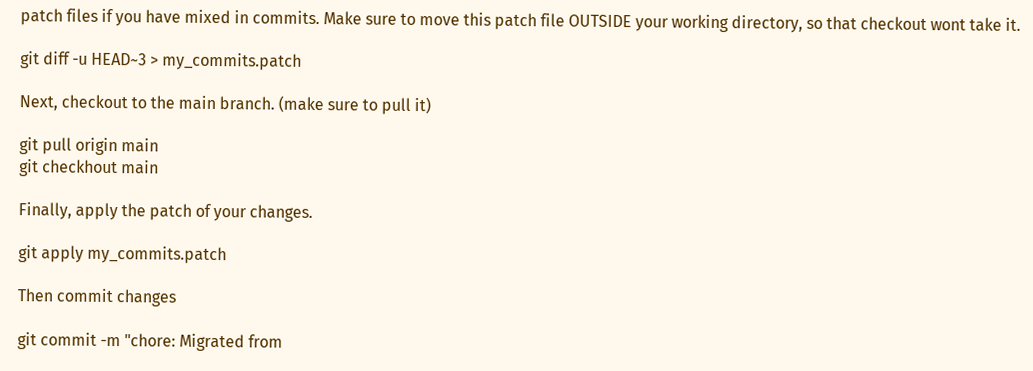patch files if you have mixed in commits. Make sure to move this patch file OUTSIDE your working directory, so that checkout wont take it.

git diff -u HEAD~3 > my_commits.patch

Next, checkout to the main branch. (make sure to pull it)

git pull origin main
git checkhout main

Finally, apply the patch of your changes.

git apply my_commits.patch

Then commit changes

git commit -m "chore: Migrated from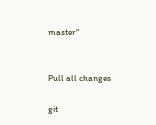master"


Pull all changes

git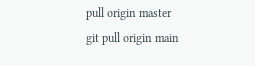pull origin master
git pull origin main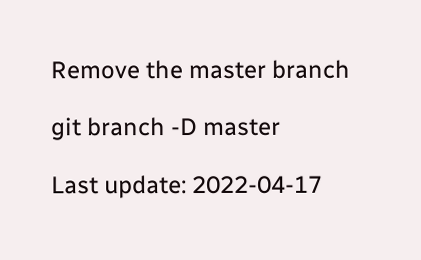Remove the master branch

git branch -D master

Last update: 2022-04-17